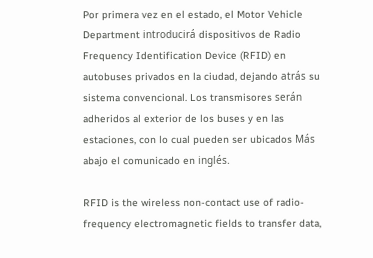Por primera vez en el estado, el Motor Vehicle Department introducirá dispositivos de Radio Frequency Identification Device (RFID) en autobuses privados en la ciudad, dejando atrás su sistema convencional. Los transmisores serán adheridos al exterior de los buses y en las estaciones, con lo cual pueden ser ubicados Más abajo el comunicado en inglés.

RFID is the wireless non-contact use of radio-frequency electromagnetic fields to transfer data,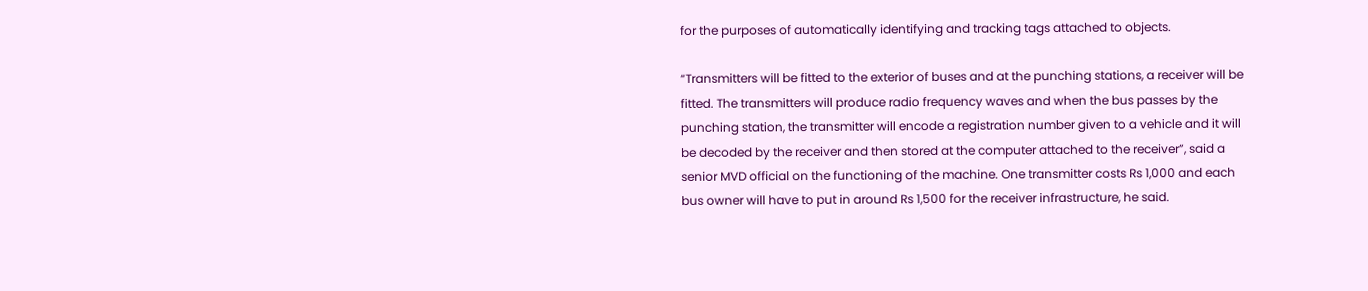for the purposes of automatically identifying and tracking tags attached to objects.

“Transmitters will be fitted to the exterior of buses and at the punching stations, a receiver will be fitted. The transmitters will produce radio frequency waves and when the bus passes by the punching station, the transmitter will encode a registration number given to a vehicle and it will be decoded by the receiver and then stored at the computer attached to the receiver”, said a senior MVD official on the functioning of the machine. One transmitter costs Rs 1,000 and each bus owner will have to put in around Rs 1,500 for the receiver infrastructure, he said.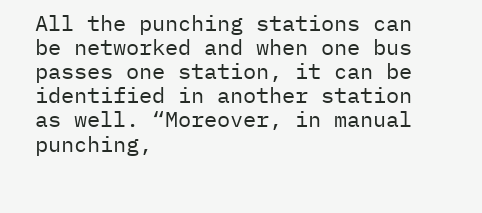All the punching stations can be networked and when one bus passes one station, it can be identified in another station as well. “Moreover, in manual punching,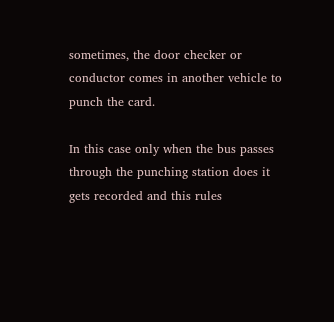sometimes, the door checker or conductor comes in another vehicle to punch the card.

In this case only when the bus passes through the punching station does it gets recorded and this rules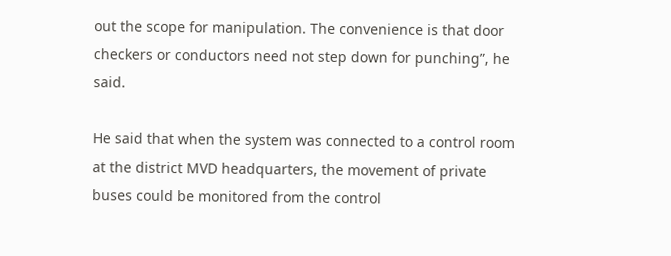out the scope for manipulation. The convenience is that door checkers or conductors need not step down for punching”, he said.

He said that when the system was connected to a control room at the district MVD headquarters, the movement of private buses could be monitored from the control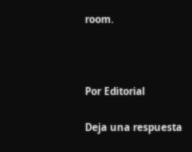room.



Por Editorial

Deja una respuesta